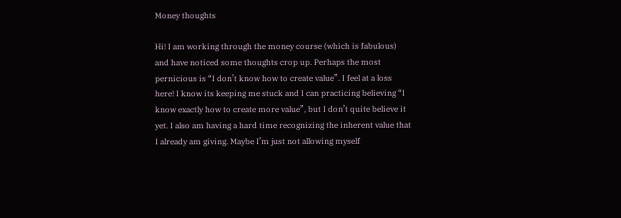Money thoughts

Hi! I am working through the money course (which is fabulous) and have noticed some thoughts crop up. Perhaps the most pernicious is “I don’t know how to create value”. I feel at a loss here! I know its keeping me stuck and I can practicing believing “I know exactly how to create more value”, but I don’t quite believe it yet. I also am having a hard time recognizing the inherent value that I already am giving. Maybe I’m just not allowing myself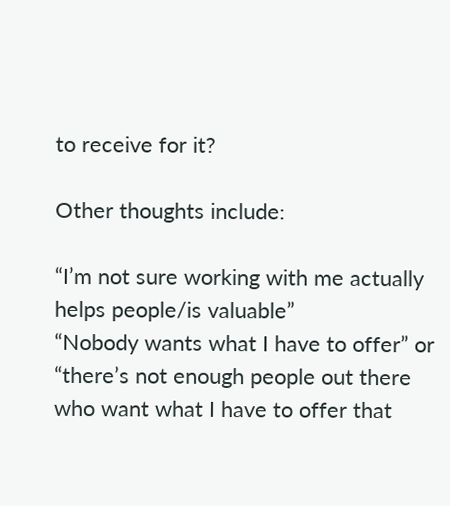to receive for it?

Other thoughts include:

“I’m not sure working with me actually helps people/is valuable”
“Nobody wants what I have to offer” or “there’s not enough people out there who want what I have to offer that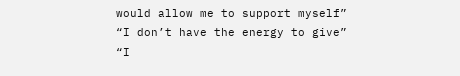would allow me to support myself”
“I don’t have the energy to give”
“I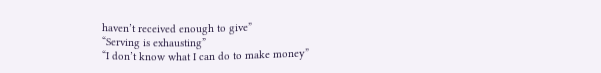haven’t received enough to give”
“Serving is exhausting”
“I don’t know what I can do to make money”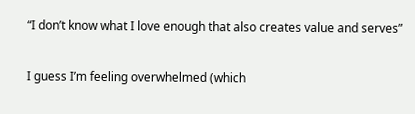“I don’t know what I love enough that also creates value and serves”

I guess I’m feeling overwhelmed (which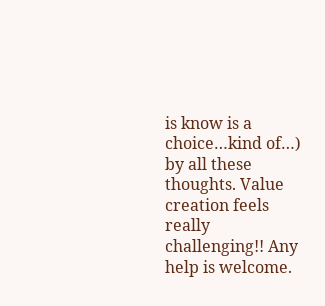is know is a choice…kind of…) by all these thoughts. Value creation feels really challenging!! Any help is welcome.